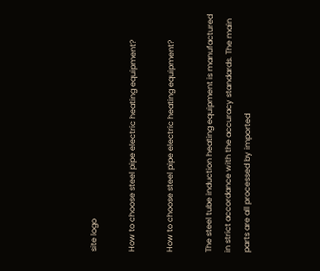site logo

How to choose steel pipe electric heating equipment?

How to choose steel pipe electric heating equipment?

The steel tube induction heating equipment is manufactured in strict accordance with the accuracy standards. The main parts are all processed by imported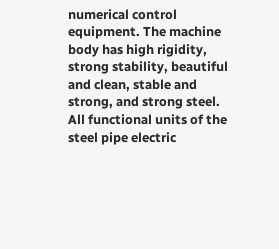numerical control equipment. The machine body has high rigidity, strong stability, beautiful and clean, stable and strong, and strong steel. All functional units of the steel pipe electric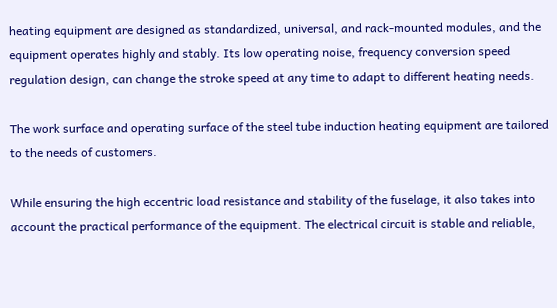heating equipment are designed as standardized, universal, and rack-mounted modules, and the equipment operates highly and stably. Its low operating noise, frequency conversion speed regulation design, can change the stroke speed at any time to adapt to different heating needs.

The work surface and operating surface of the steel tube induction heating equipment are tailored to the needs of customers.

While ensuring the high eccentric load resistance and stability of the fuselage, it also takes into account the practical performance of the equipment. The electrical circuit is stable and reliable,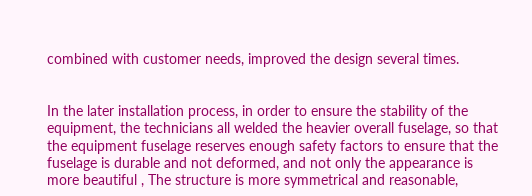combined with customer needs, improved the design several times.


In the later installation process, in order to ensure the stability of the equipment, the technicians all welded the heavier overall fuselage, so that the equipment fuselage reserves enough safety factors to ensure that the fuselage is durable and not deformed, and not only the appearance is more beautiful , The structure is more symmetrical and reasonable,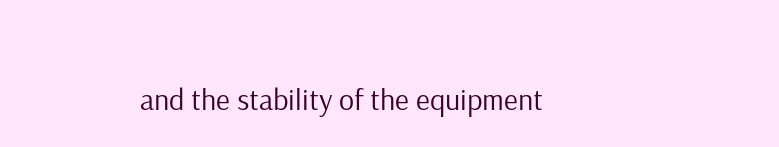and the stability of the equipment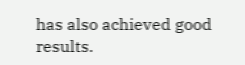has also achieved good results.